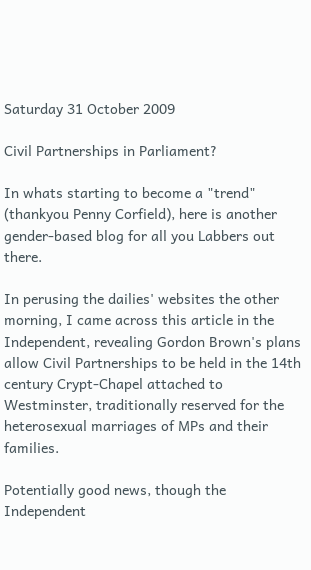Saturday 31 October 2009

Civil Partnerships in Parliament?

In whats starting to become a "trend" (thankyou Penny Corfield), here is another gender-based blog for all you Labbers out there.

In perusing the dailies' websites the other morning, I came across this article in the Independent, revealing Gordon Brown's plans allow Civil Partnerships to be held in the 14th century Crypt-Chapel attached to Westminster, traditionally reserved for the heterosexual marriages of MPs and their families.

Potentially good news, though the Independent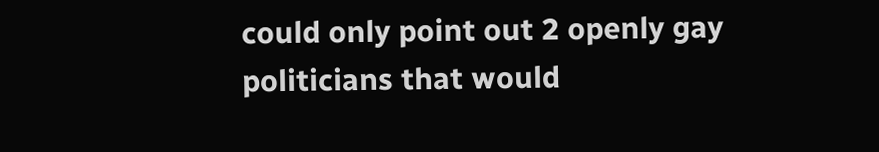could only point out 2 openly gay politicians that would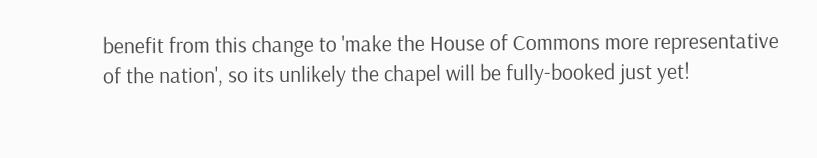benefit from this change to 'make the House of Commons more representative of the nation', so its unlikely the chapel will be fully-booked just yet!